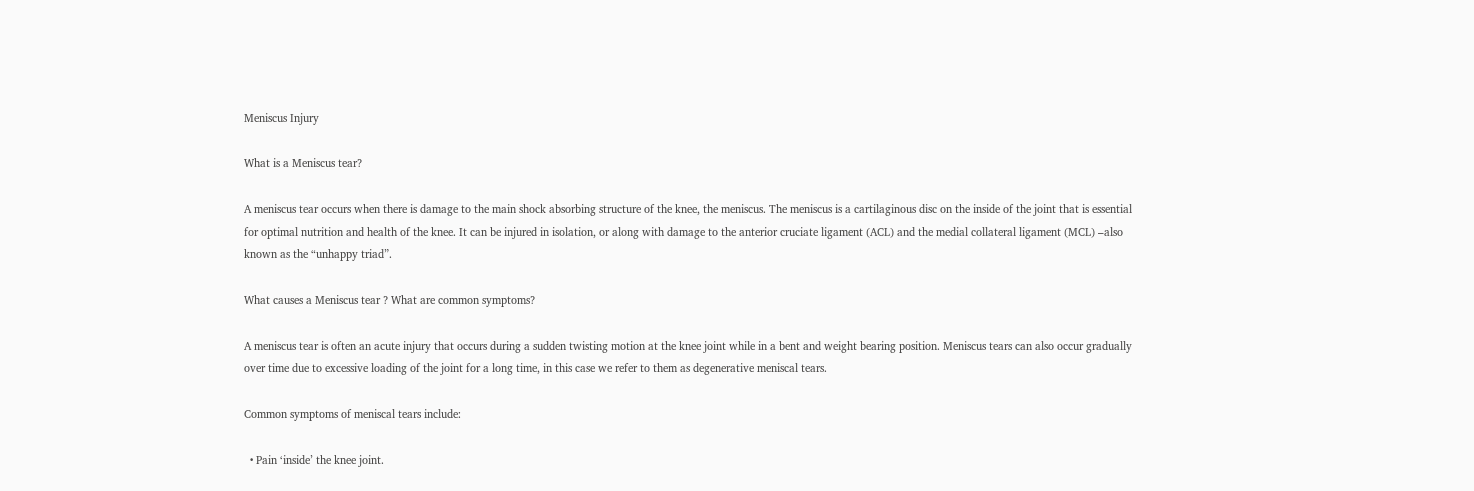Meniscus Injury

What is a Meniscus tear?

A meniscus tear occurs when there is damage to the main shock absorbing structure of the knee, the meniscus. The meniscus is a cartilaginous disc on the inside of the joint that is essential for optimal nutrition and health of the knee. It can be injured in isolation, or along with damage to the anterior cruciate ligament (ACL) and the medial collateral ligament (MCL) –also known as the “unhappy triad”.

What causes a Meniscus tear ? What are common symptoms?

A meniscus tear is often an acute injury that occurs during a sudden twisting motion at the knee joint while in a bent and weight bearing position. Meniscus tears can also occur gradually over time due to excessive loading of the joint for a long time, in this case we refer to them as degenerative meniscal tears.

Common symptoms of meniscal tears include:

  • Pain ‘inside’ the knee joint.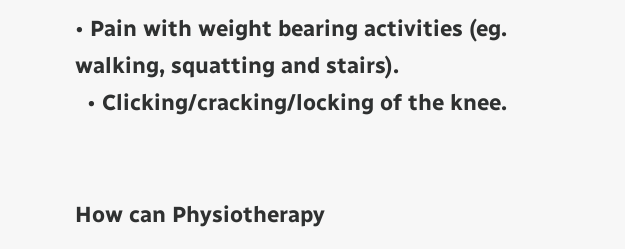• Pain with weight bearing activities (eg. walking, squatting and stairs).
  • Clicking/cracking/locking of the knee.


How can Physiotherapy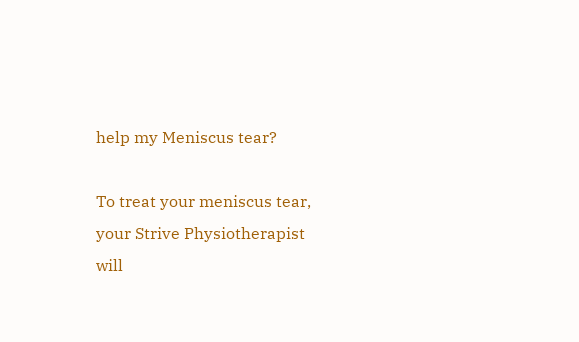help my Meniscus tear?

To treat your meniscus tear, your Strive Physiotherapist will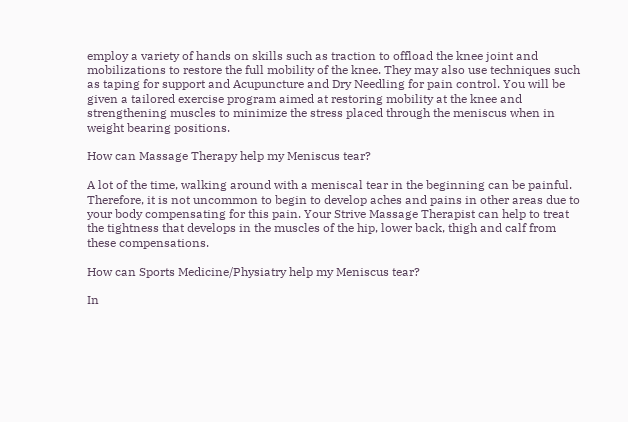employ a variety of hands on skills such as traction to offload the knee joint and mobilizations to restore the full mobility of the knee. They may also use techniques such as taping for support and Acupuncture and Dry Needling for pain control. You will be given a tailored exercise program aimed at restoring mobility at the knee and strengthening muscles to minimize the stress placed through the meniscus when in weight bearing positions.

How can Massage Therapy help my Meniscus tear?

A lot of the time, walking around with a meniscal tear in the beginning can be painful. Therefore, it is not uncommon to begin to develop aches and pains in other areas due to your body compensating for this pain. Your Strive Massage Therapist can help to treat the tightness that develops in the muscles of the hip, lower back, thigh and calf from these compensations.

How can Sports Medicine/Physiatry help my Meniscus tear?

In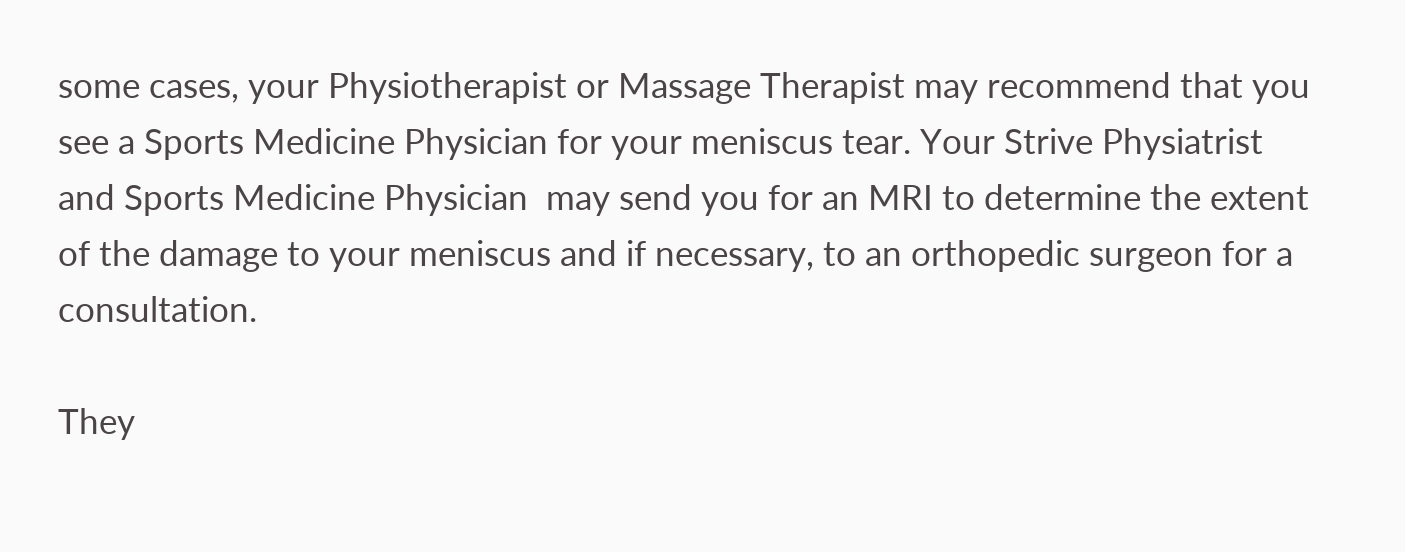some cases, your Physiotherapist or Massage Therapist may recommend that you see a Sports Medicine Physician for your meniscus tear. Your Strive Physiatrist and Sports Medicine Physician  may send you for an MRI to determine the extent of the damage to your meniscus and if necessary, to an orthopedic surgeon for a consultation.

They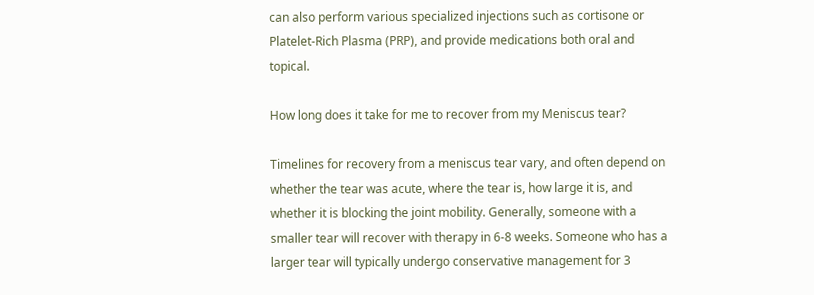can also perform various specialized injections such as cortisone or Platelet-Rich Plasma (PRP), and provide medications both oral and topical.

How long does it take for me to recover from my Meniscus tear?

Timelines for recovery from a meniscus tear vary, and often depend on whether the tear was acute, where the tear is, how large it is, and whether it is blocking the joint mobility. Generally, someone with a smaller tear will recover with therapy in 6-8 weeks. Someone who has a larger tear will typically undergo conservative management for 3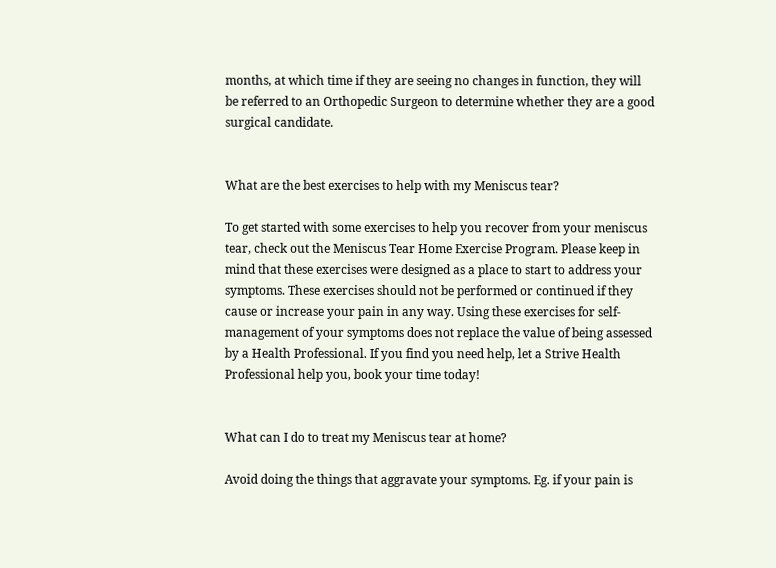months, at which time if they are seeing no changes in function, they will be referred to an Orthopedic Surgeon to determine whether they are a good surgical candidate.


What are the best exercises to help with my Meniscus tear?

To get started with some exercises to help you recover from your meniscus tear, check out the Meniscus Tear Home Exercise Program. Please keep in mind that these exercises were designed as a place to start to address your symptoms. These exercises should not be performed or continued if they cause or increase your pain in any way. Using these exercises for self-management of your symptoms does not replace the value of being assessed by a Health Professional. If you find you need help, let a Strive Health Professional help you, book your time today!


What can I do to treat my Meniscus tear at home?

Avoid doing the things that aggravate your symptoms. Eg. if your pain is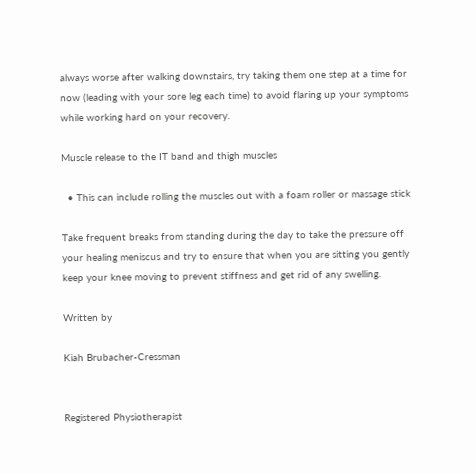always worse after walking downstairs, try taking them one step at a time for now (leading with your sore leg each time) to avoid flaring up your symptoms while working hard on your recovery.

Muscle release to the IT band and thigh muscles

  • This can include rolling the muscles out with a foam roller or massage stick

Take frequent breaks from standing during the day to take the pressure off your healing meniscus and try to ensure that when you are sitting you gently keep your knee moving to prevent stiffness and get rid of any swelling.

Written by

Kiah Brubacher-Cressman


Registered Physiotherapist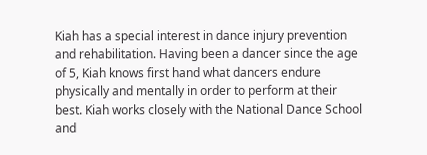Kiah has a special interest in dance injury prevention and rehabilitation. Having been a dancer since the age of 5, Kiah knows first hand what dancers endure physically and mentally in order to perform at their best. Kiah works closely with the National Dance School and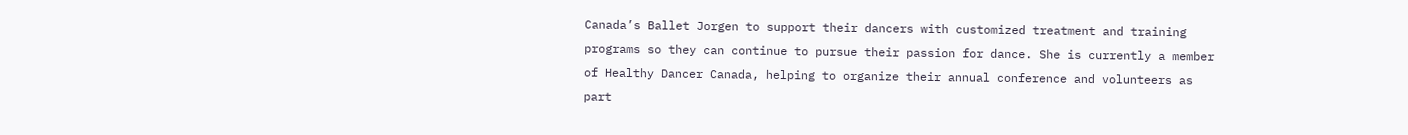Canada’s Ballet Jorgen to support their dancers with customized treatment and training programs so they can continue to pursue their passion for dance. She is currently a member of Healthy Dancer Canada, helping to organize their annual conference and volunteers as part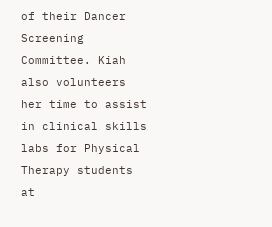of their Dancer Screening Committee. Kiah also volunteers her time to assist in clinical skills labs for Physical Therapy students at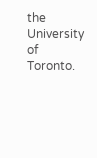the University of Toronto.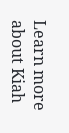Learn more about Kiah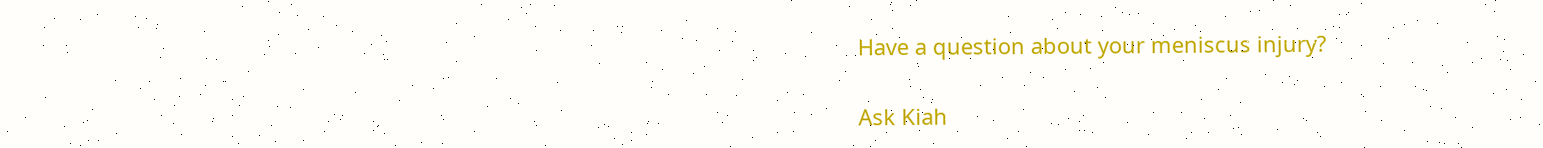Have a question about your meniscus injury?

Ask Kiah